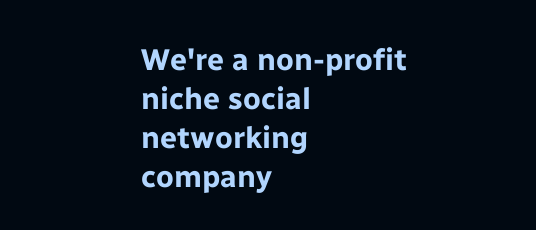We're a non-profit niche social networking company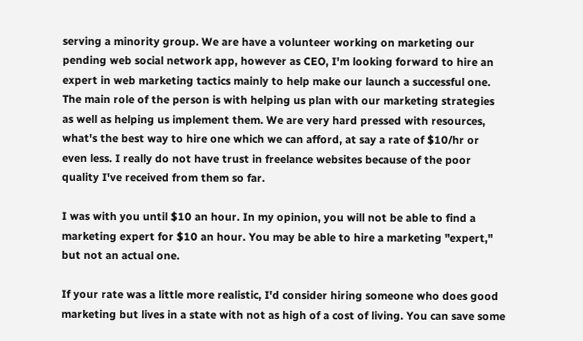serving a minority group. We are have a volunteer working on marketing our pending web social network app, however as CEO, I'm looking forward to hire an expert in web marketing tactics mainly to help make our launch a successful one. The main role of the person is with helping us plan with our marketing strategies as well as helping us implement them. We are very hard pressed with resources, what's the best way to hire one which we can afford, at say a rate of $10/hr or even less. I really do not have trust in freelance websites because of the poor quality I've received from them so far.

I was with you until $10 an hour. In my opinion, you will not be able to find a marketing expert for $10 an hour. You may be able to hire a marketing "expert," but not an actual one.

If your rate was a little more realistic, I'd consider hiring someone who does good marketing but lives in a state with not as high of a cost of living. You can save some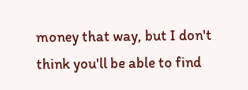money that way, but I don't think you'll be able to find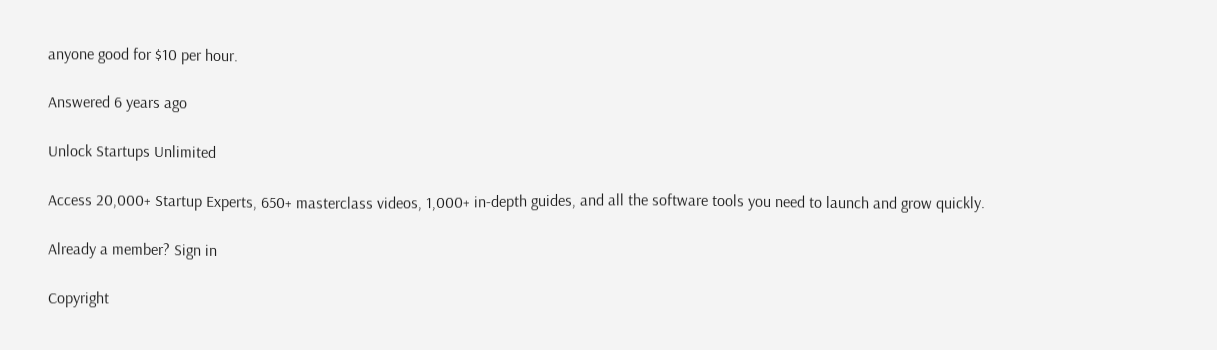anyone good for $10 per hour.

Answered 6 years ago

Unlock Startups Unlimited

Access 20,000+ Startup Experts, 650+ masterclass videos, 1,000+ in-depth guides, and all the software tools you need to launch and grow quickly.

Already a member? Sign in

Copyright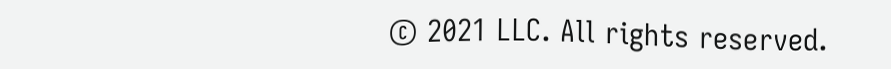© 2021 LLC. All rights reserved.